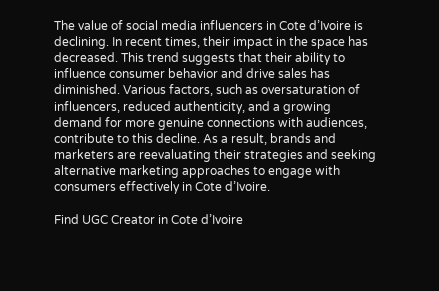The value of social media influencers in Cote d’Ivoire is declining. In recent times, their impact in the space has decreased. This trend suggests that their ability to influence consumer behavior and drive sales has diminished. Various factors, such as oversaturation of influencers, reduced authenticity, and a growing demand for more genuine connections with audiences, contribute to this decline. As a result, brands and marketers are reevaluating their strategies and seeking alternative marketing approaches to engage with consumers effectively in Cote d’Ivoire.

Find UGC Creator in Cote d’Ivoire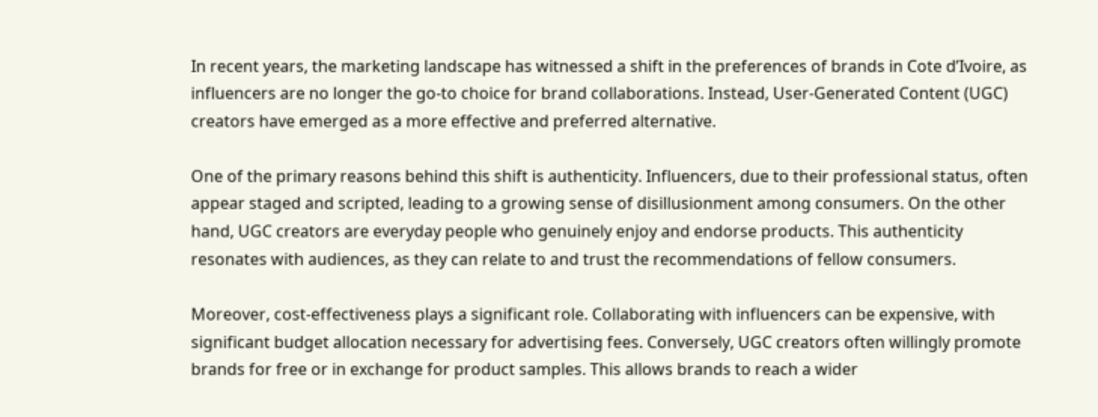In recent years, the marketing landscape has witnessed a shift in the preferences of brands in Cote d’Ivoire, as influencers are no longer the go-to choice for brand collaborations. Instead, User-Generated Content (UGC) creators have emerged as a more effective and preferred alternative.

One of the primary reasons behind this shift is authenticity. Influencers, due to their professional status, often appear staged and scripted, leading to a growing sense of disillusionment among consumers. On the other hand, UGC creators are everyday people who genuinely enjoy and endorse products. This authenticity resonates with audiences, as they can relate to and trust the recommendations of fellow consumers.

Moreover, cost-effectiveness plays a significant role. Collaborating with influencers can be expensive, with significant budget allocation necessary for advertising fees. Conversely, UGC creators often willingly promote brands for free or in exchange for product samples. This allows brands to reach a wider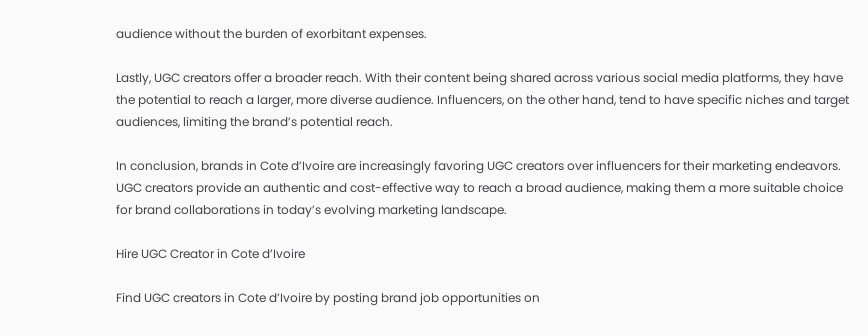audience without the burden of exorbitant expenses.

Lastly, UGC creators offer a broader reach. With their content being shared across various social media platforms, they have the potential to reach a larger, more diverse audience. Influencers, on the other hand, tend to have specific niches and target audiences, limiting the brand’s potential reach.

In conclusion, brands in Cote d’Ivoire are increasingly favoring UGC creators over influencers for their marketing endeavors. UGC creators provide an authentic and cost-effective way to reach a broad audience, making them a more suitable choice for brand collaborations in today’s evolving marketing landscape.

Hire UGC Creator in Cote d’Ivoire

Find UGC creators in Cote d’Ivoire by posting brand job opportunities on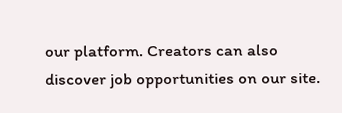our platform. Creators can also discover job opportunities on our site.